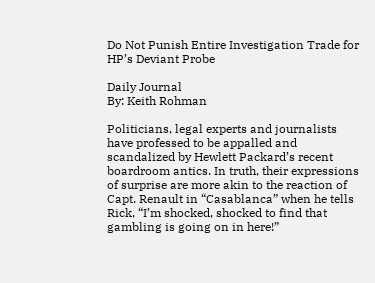Do Not Punish Entire Investigation Trade for HP’s Deviant Probe

Daily Journal
By: Keith Rohman

Politicians, legal experts and journalists have professed to be appalled and scandalized by Hewlett Packard’s recent boardroom antics. In truth, their expressions of surprise are more akin to the reaction of Capt. Renault in “Casablanca” when he tells Rick, “I’m shocked, shocked to find that gambling is going on in here!”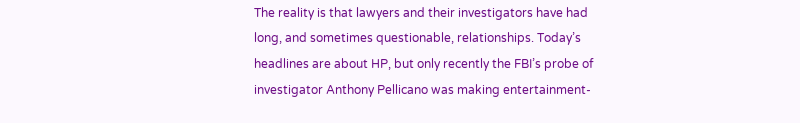The reality is that lawyers and their investigators have had long, and sometimes questionable, relationships. Today’s headlines are about HP, but only recently the FBI’s probe of investigator Anthony Pellicano was making entertainment-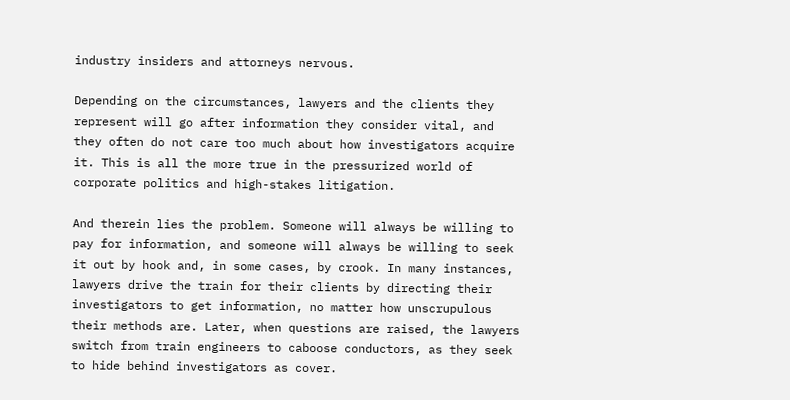industry insiders and attorneys nervous.

Depending on the circumstances, lawyers and the clients they represent will go after information they consider vital, and they often do not care too much about how investigators acquire it. This is all the more true in the pressurized world of corporate politics and high-stakes litigation.

And therein lies the problem. Someone will always be willing to pay for information, and someone will always be willing to seek it out by hook and, in some cases, by crook. In many instances, lawyers drive the train for their clients by directing their investigators to get information, no matter how unscrupulous their methods are. Later, when questions are raised, the lawyers switch from train engineers to caboose conductors, as they seek to hide behind investigators as cover.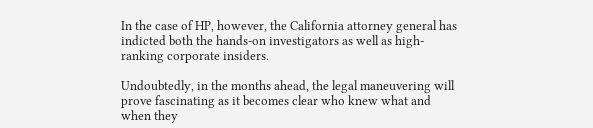In the case of HP, however, the California attorney general has indicted both the hands-on investigators as well as high-ranking corporate insiders.

Undoubtedly, in the months ahead, the legal maneuvering will prove fascinating as it becomes clear who knew what and when they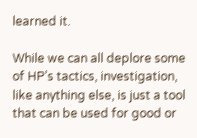learned it.

While we can all deplore some of HP’s tactics, investigation, like anything else, is just a tool that can be used for good or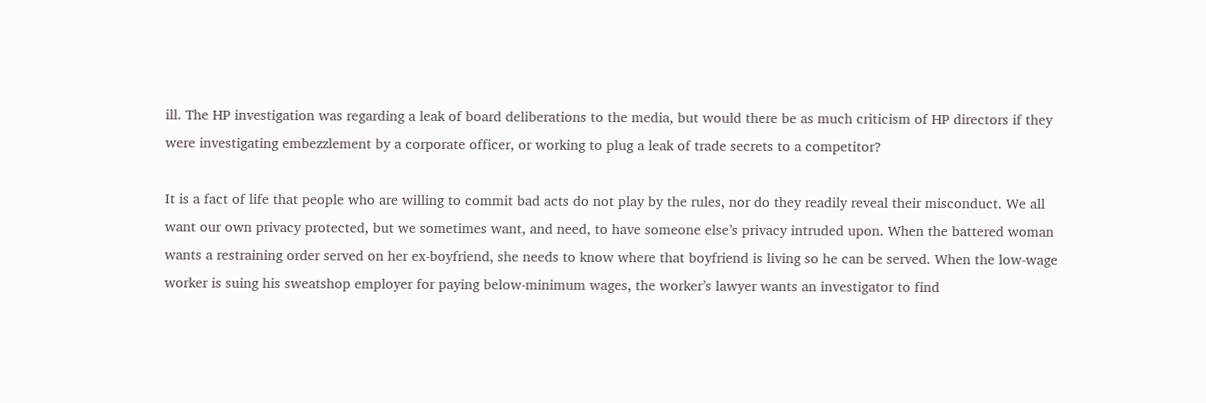ill. The HP investigation was regarding a leak of board deliberations to the media, but would there be as much criticism of HP directors if they were investigating embezzlement by a corporate officer, or working to plug a leak of trade secrets to a competitor?

It is a fact of life that people who are willing to commit bad acts do not play by the rules, nor do they readily reveal their misconduct. We all want our own privacy protected, but we sometimes want, and need, to have someone else’s privacy intruded upon. When the battered woman wants a restraining order served on her ex-boyfriend, she needs to know where that boyfriend is living so he can be served. When the low-wage worker is suing his sweatshop employer for paying below-minimum wages, the worker’s lawyer wants an investigator to find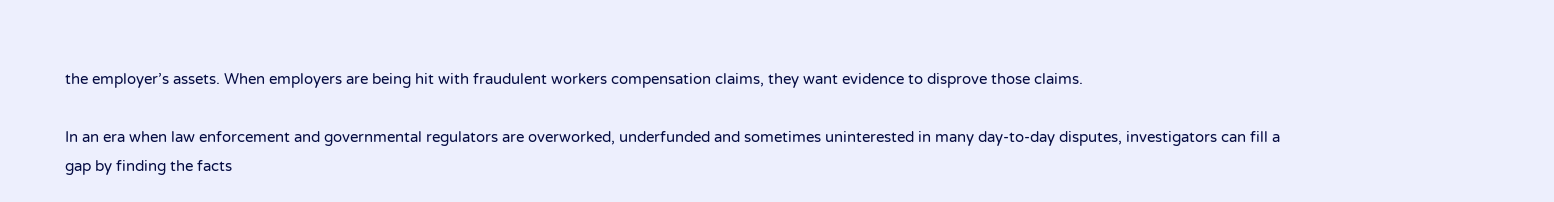the employer’s assets. When employers are being hit with fraudulent workers compensation claims, they want evidence to disprove those claims.

In an era when law enforcement and governmental regulators are overworked, underfunded and sometimes uninterested in many day-to-day disputes, investigators can fill a gap by finding the facts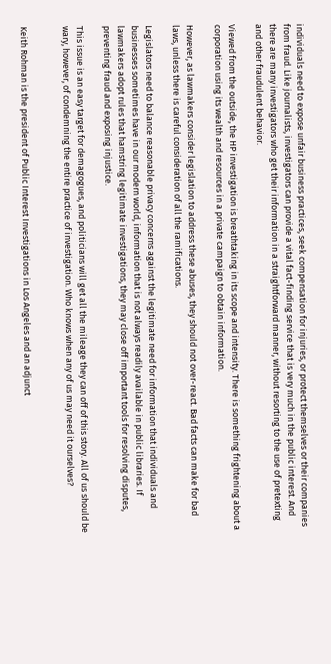individuals need to expose unfair business practices, seek compensation for injuries, or protect themselves or their companies from fraud. Like journalists, investigators can provide a vital fact-finding service that is very much in the public interest. And there are many investigators who get their information in a straightforward manner, without resorting to the use of pretexting and other fraudulent behavior.

Viewed from the outside, the HP investigation is breathtaking in its scope and intensity. There is something frightening about a corporation using its wealth and resources in a private campaign to obtain information.

However, as lawmakers consider legislation to address these abuses, they should not over-react. Bad facts can make for bad laws, unless there is careful consideration of all the ramifications.

Legislators need to balance reasonable privacy concerns against the legitimate need for information that individuals and businesses sometimes have in our modern world, information that is not always readily available in public libraries. If lawmakers adopt rules that hamstring legitimate investigations, they may close off important tools for resolving disputes, preventing fraud and exposing injustice.

This issue is an easy target for demagogues, and politicians will get all the mileage they can off of this story. All of us should be wary, however, of condemning the entire practice of investigation. Who knows when any of us may need it ourselves?


Keith Rohman is the president of Public Interest Investigations in Los Angeles and an adjunct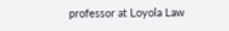professor at Loyola Law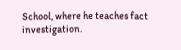School, where he teaches fact investigation.